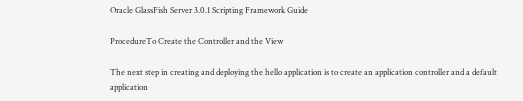Oracle GlassFish Server 3.0.1 Scripting Framework Guide

ProcedureTo Create the Controller and the View

The next step in creating and deploying the hello application is to create an application controller and a default application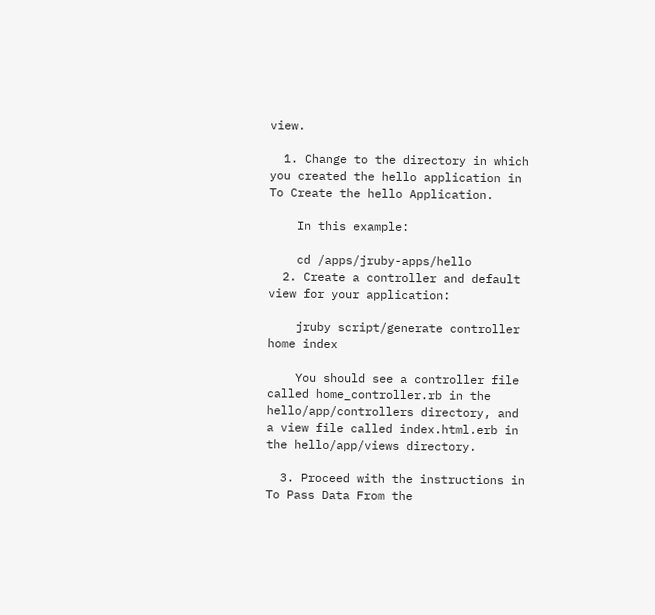view.

  1. Change to the directory in which you created the hello application in To Create the hello Application.

    In this example:

    cd /apps/jruby-apps/hello
  2. Create a controller and default view for your application:

    jruby script/generate controller home index

    You should see a controller file called home_controller.rb in the hello/app/controllers directory, and a view file called index.html.erb in the hello/app/views directory.

  3. Proceed with the instructions in To Pass Data From the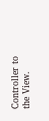Controller to the View.